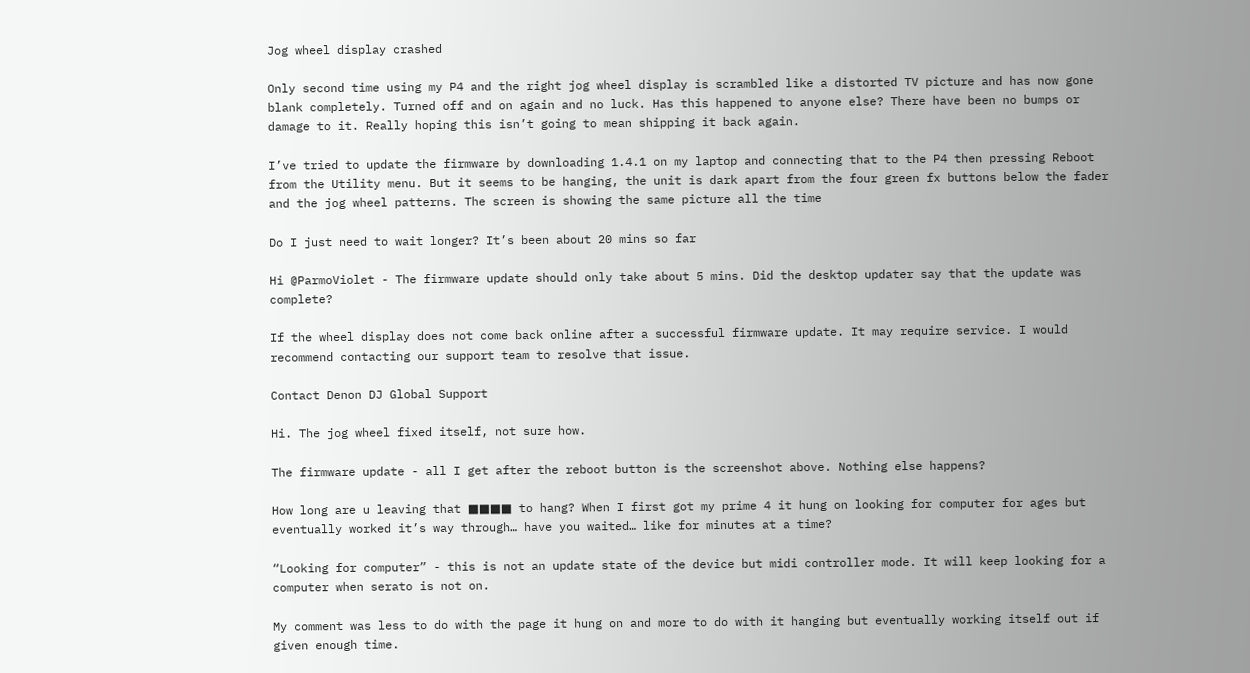Jog wheel display crashed

Only second time using my P4 and the right jog wheel display is scrambled like a distorted TV picture and has now gone blank completely. Turned off and on again and no luck. Has this happened to anyone else? There have been no bumps or damage to it. Really hoping this isn’t going to mean shipping it back again.

I’ve tried to update the firmware by downloading 1.4.1 on my laptop and connecting that to the P4 then pressing Reboot from the Utility menu. But it seems to be hanging, the unit is dark apart from the four green fx buttons below the fader and the jog wheel patterns. The screen is showing the same picture all the time

Do I just need to wait longer? It’s been about 20 mins so far

Hi @ParmoViolet - The firmware update should only take about 5 mins. Did the desktop updater say that the update was complete?

If the wheel display does not come back online after a successful firmware update. It may require service. I would recommend contacting our support team to resolve that issue.

Contact Denon DJ Global Support

Hi. The jog wheel fixed itself, not sure how.

The firmware update - all I get after the reboot button is the screenshot above. Nothing else happens?

How long are u leaving that ■■■■ to hang? When I first got my prime 4 it hung on looking for computer for ages but eventually worked it’s way through… have you waited… like for minutes at a time?

“Looking for computer” - this is not an update state of the device but midi controller mode. It will keep looking for a computer when serato is not on.

My comment was less to do with the page it hung on and more to do with it hanging but eventually working itself out if given enough time.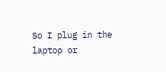So I plug in the laptop or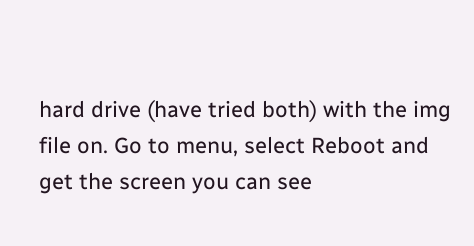hard drive (have tried both) with the img file on. Go to menu, select Reboot and get the screen you can see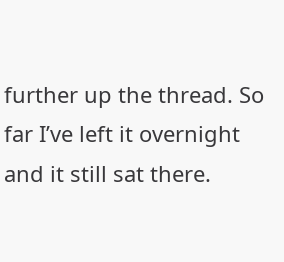further up the thread. So far I’ve left it overnight and it still sat there.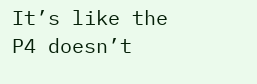It’s like the P4 doesn’t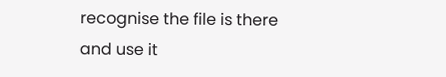recognise the file is there and use it